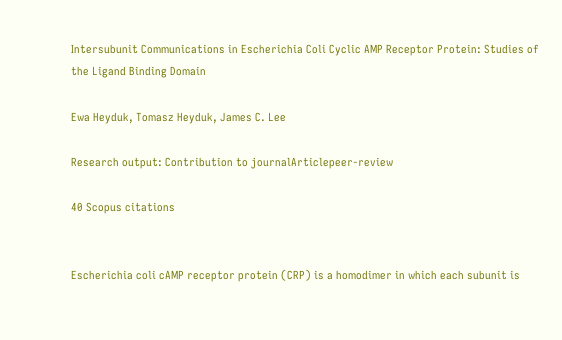Intersubunit Communications in Escherichia Coli Cyclic AMP Receptor Protein: Studies of the Ligand Binding Domain

Ewa Heyduk, Tomasz Heyduk, James C. Lee

Research output: Contribution to journalArticlepeer-review

40 Scopus citations


Escherichia coli cAMP receptor protein (CRP) is a homodimer in which each subunit is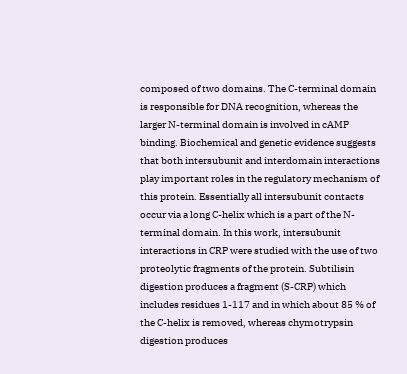composed of two domains. The C-terminal domain is responsible for DNA recognition, whereas the larger N-terminal domain is involved in cAMP binding. Biochemical and genetic evidence suggests that both intersubunit and interdomain interactions play important roles in the regulatory mechanism of this protein. Essentially all intersubunit contacts occur via a long C-helix which is a part of the N-terminal domain. In this work, intersubunit interactions in CRP were studied with the use of two proteolytic fragments of the protein. Subtilisin digestion produces a fragment (S-CRP) which includes residues 1-117 and in which about 85 % of the C-helix is removed, whereas chymotrypsin digestion produces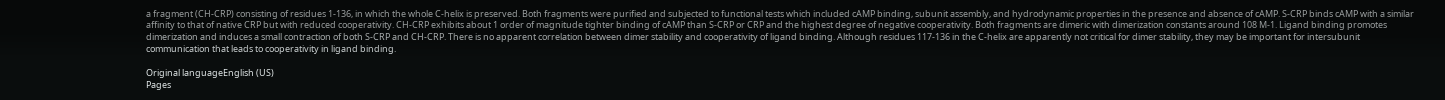a fragment (CH-CRP) consisting of residues 1-136, in which the whole C-helix is preserved. Both fragments were purified and subjected to functional tests which included cAMP binding, subunit assembly, and hydrodynamic properties in the presence and absence of cAMP. S-CRP binds cAMP with a similar affinity to that of native CRP but with reduced cooperativity. CH-CRP exhibits about 1 order of magnitude tighter binding of cAMP than S-CRP or CRP and the highest degree of negative cooperativity. Both fragments are dimeric with dimerization constants around 108 M-1. Ligand binding promotes dimerization and induces a small contraction of both S-CRP and CH-CRP. There is no apparent correlation between dimer stability and cooperativity of ligand binding. Although residues 117-136 in the C-helix are apparently not critical for dimer stability, they may be important for intersubunit communication that leads to cooperativity in ligand binding.

Original languageEnglish (US)
Pages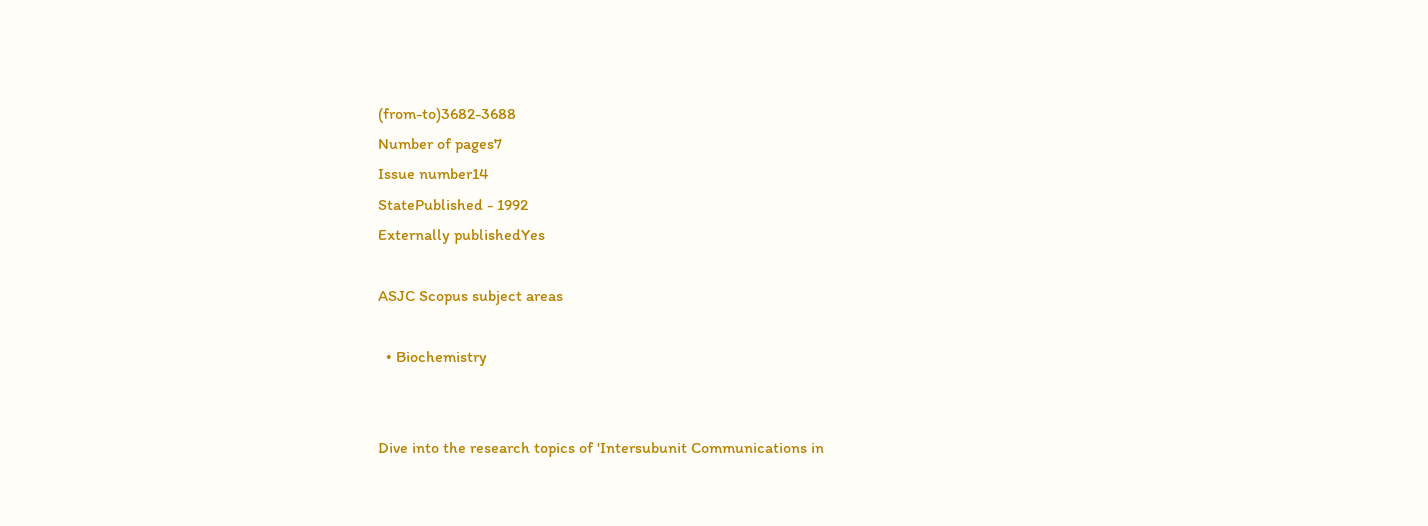(from-to)3682-3688
Number of pages7
Issue number14
StatePublished - 1992
Externally publishedYes

ASJC Scopus subject areas

  • Biochemistry


Dive into the research topics of 'Intersubunit Communications in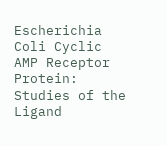Escherichia Coli Cyclic AMP Receptor Protein: Studies of the Ligand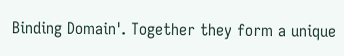Binding Domain'. Together they form a unique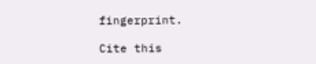fingerprint.

Cite this